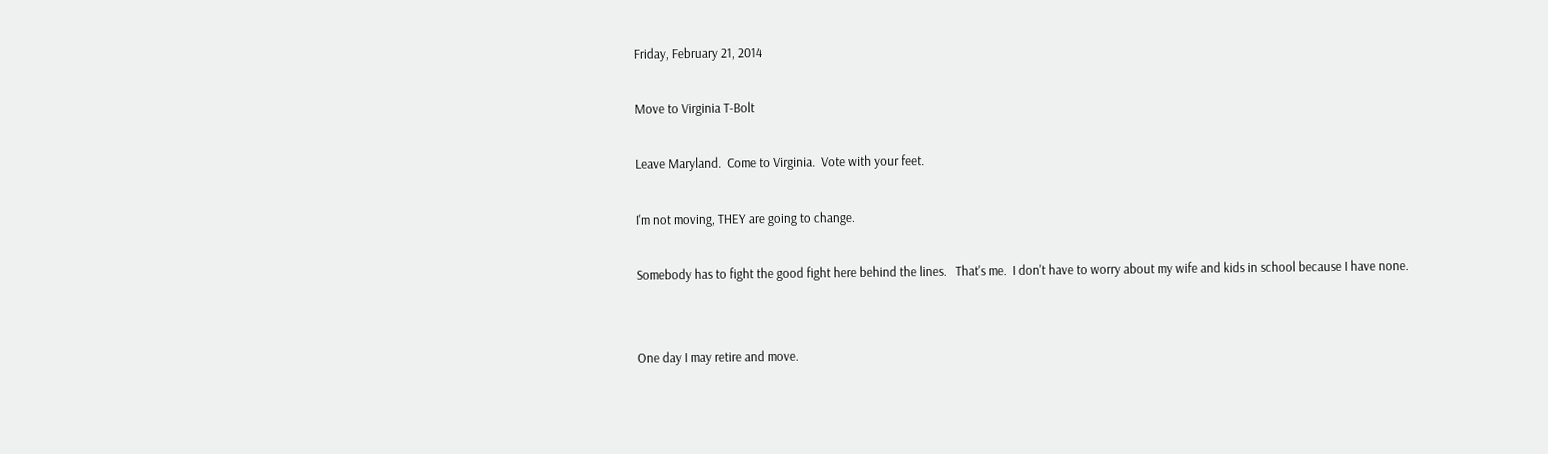Friday, February 21, 2014

Move to Virginia T-Bolt

Leave Maryland.  Come to Virginia.  Vote with your feet.

I'm not moving, THEY are going to change.

Somebody has to fight the good fight here behind the lines.   That's me.  I don't have to worry about my wife and kids in school because I have none.


One day I may retire and move.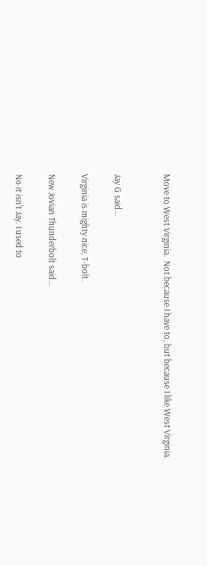Move to West Virginia.  Not because I have to, but because I like West Virginia.


Jay G said...

Virginia is mighty nice, T-bolt.

New Jovian Thunderbolt said...

No it isn't Jay. I used to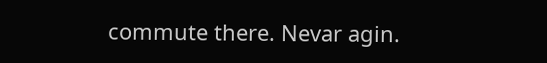commute there. Nevar agin.